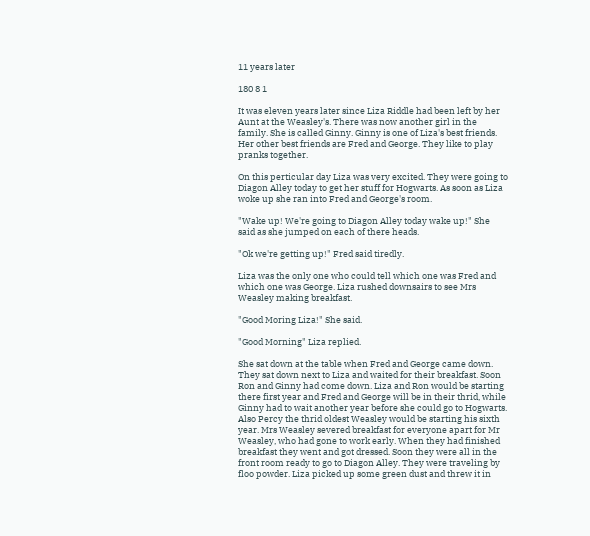11 years later

180 8 1

It was eleven years later since Liza Riddle had been left by her Aunt at the Weasley's. There was now another girl in the family. She is called Ginny. Ginny is one of Liza's best friends. Her other best friends are Fred and George. They like to play pranks together.

On this perticular day Liza was very excited. They were going to Diagon Alley today to get her stuff for Hogwarts. As soon as Liza woke up she ran into Fred and George's room.

"Wake up! We're going to Diagon Alley today wake up!" She said as she jumped on each of there heads.

"Ok we're getting up!" Fred said tiredly.

Liza was the only one who could tell which one was Fred and which one was George. Liza rushed downsairs to see Mrs Weasley making breakfast.

"Good Moring Liza!" She said.

"Good Morning" Liza replied.

She sat down at the table when Fred and George came down. They sat down next to Liza and waited for their breakfast. Soon Ron and Ginny had come down. Liza and Ron would be starting there first year and Fred and George will be in their thrid, while Ginny had to wait another year before she could go to Hogwarts. Also Percy the thrid oldest Weasley would be starting his sixth year. Mrs Weasley severed breakfast for everyone apart for Mr Weasley, who had gone to work early. When they had finished breakfast they went and got dressed. Soon they were all in the front room ready to go to Diagon Alley. They were traveling by floo powder. Liza picked up some green dust and threw it in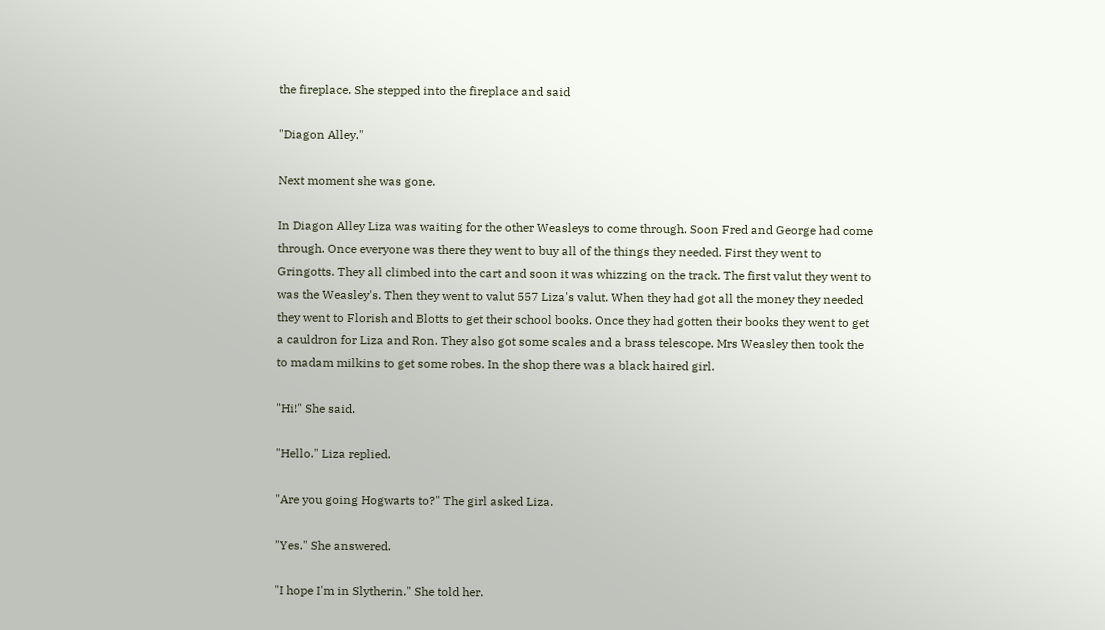the fireplace. She stepped into the fireplace and said

"Diagon Alley."

Next moment she was gone.

In Diagon Alley Liza was waiting for the other Weasleys to come through. Soon Fred and George had come through. Once everyone was there they went to buy all of the things they needed. First they went to Gringotts. They all climbed into the cart and soon it was whizzing on the track. The first valut they went to was the Weasley's. Then they went to valut 557 Liza's valut. When they had got all the money they needed they went to Florish and Blotts to get their school books. Once they had gotten their books they went to get a cauldron for Liza and Ron. They also got some scales and a brass telescope. Mrs Weasley then took the to madam milkins to get some robes. In the shop there was a black haired girl.

"Hi!" She said.

"Hello." Liza replied.

"Are you going Hogwarts to?" The girl asked Liza.

"Yes." She answered.

"I hope I'm in Slytherin." She told her.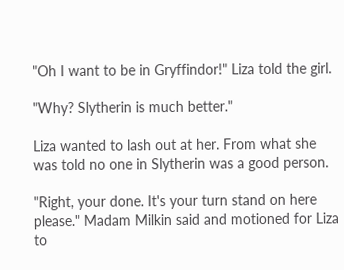"Oh I want to be in Gryffindor!" Liza told the girl.

"Why? Slytherin is much better."

Liza wanted to lash out at her. From what she was told no one in Slytherin was a good person.

"Right, your done. It's your turn stand on here please." Madam Milkin said and motioned for Liza to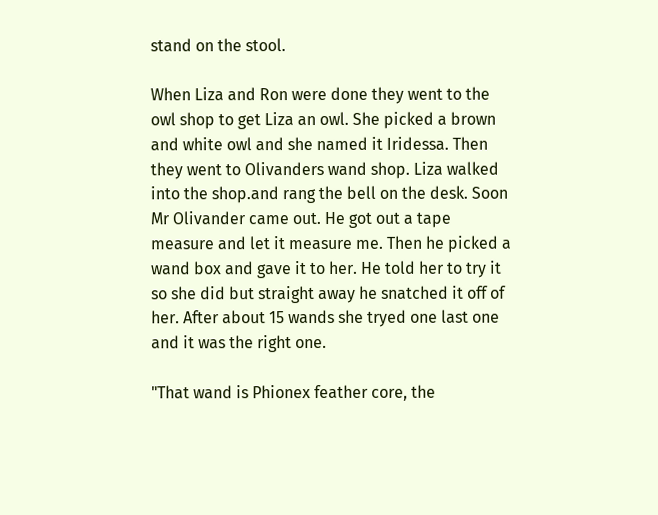stand on the stool.

When Liza and Ron were done they went to the owl shop to get Liza an owl. She picked a brown and white owl and she named it Iridessa. Then they went to Olivanders wand shop. Liza walked into the shop.and rang the bell on the desk. Soon Mr Olivander came out. He got out a tape measure and let it measure me. Then he picked a wand box and gave it to her. He told her to try it so she did but straight away he snatched it off of her. After about 15 wands she tryed one last one and it was the right one.

"That wand is Phionex feather core, the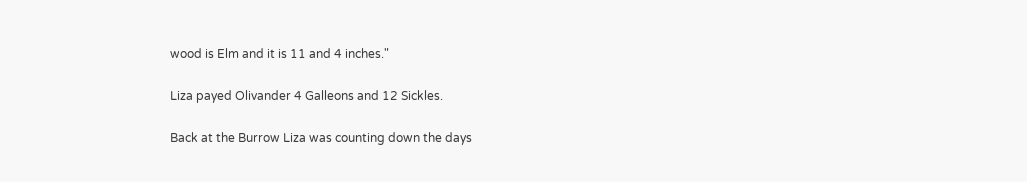wood is Elm and it is 11 and 4 inches."

Liza payed Olivander 4 Galleons and 12 Sickles.

Back at the Burrow Liza was counting down the days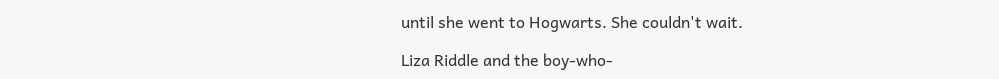until she went to Hogwarts. She couldn't wait.

Liza Riddle and the boy-who-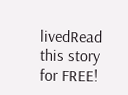livedRead this story for FREE!